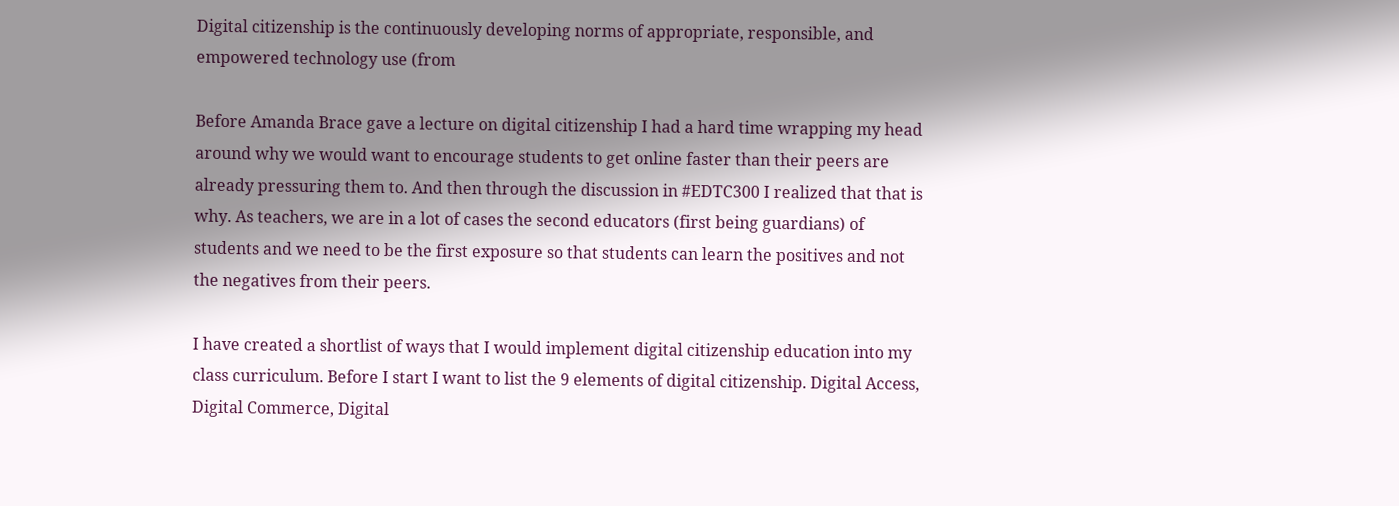Digital citizenship is the continuously developing norms of appropriate, responsible, and empowered technology use (from

Before Amanda Brace gave a lecture on digital citizenship I had a hard time wrapping my head around why we would want to encourage students to get online faster than their peers are already pressuring them to. And then through the discussion in #EDTC300 I realized that that is why. As teachers, we are in a lot of cases the second educators (first being guardians) of students and we need to be the first exposure so that students can learn the positives and not the negatives from their peers.

I have created a shortlist of ways that I would implement digital citizenship education into my class curriculum. Before I start I want to list the 9 elements of digital citizenship. Digital Access, Digital Commerce, Digital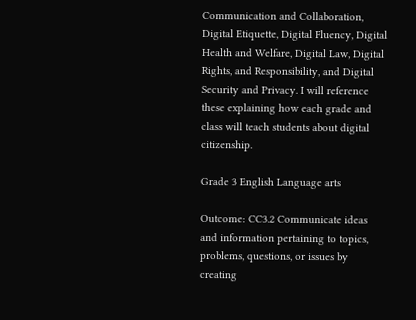Communication and Collaboration, Digital Etiquette, Digital Fluency, Digital Health and Welfare, Digital Law, Digital Rights, and Responsibility, and Digital Security and Privacy. I will reference these explaining how each grade and class will teach students about digital citizenship.

Grade 3 English Language arts

Outcome: CC3.2 Communicate ideas and information pertaining to topics, problems, questions, or issues by creating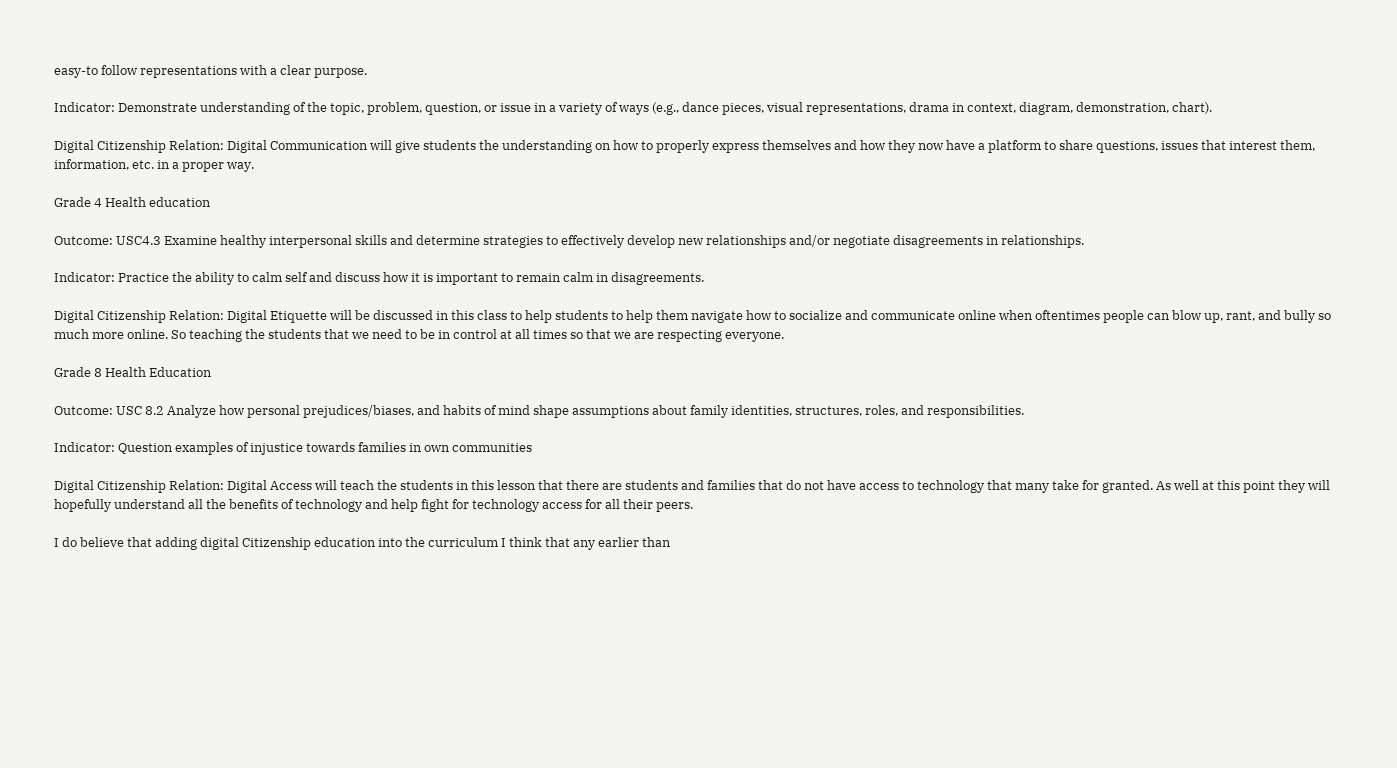easy-to follow representations with a clear purpose.

Indicator: Demonstrate understanding of the topic, problem, question, or issue in a variety of ways (e.g., dance pieces, visual representations, drama in context, diagram, demonstration, chart).

Digital Citizenship Relation: Digital Communication will give students the understanding on how to properly express themselves and how they now have a platform to share questions, issues that interest them, information, etc. in a proper way.

Grade 4 Health education

Outcome: USC4.3 Examine healthy interpersonal skills and determine strategies to effectively develop new relationships and/or negotiate disagreements in relationships.

Indicator: Practice the ability to calm self and discuss how it is important to remain calm in disagreements.

Digital Citizenship Relation: Digital Etiquette will be discussed in this class to help students to help them navigate how to socialize and communicate online when oftentimes people can blow up, rant, and bully so much more online. So teaching the students that we need to be in control at all times so that we are respecting everyone.

Grade 8 Health Education

Outcome: USC 8.2 Analyze how personal prejudices/biases, and habits of mind shape assumptions about family identities, structures, roles, and responsibilities.

Indicator: Question examples of injustice towards families in own communities

Digital Citizenship Relation: Digital Access will teach the students in this lesson that there are students and families that do not have access to technology that many take for granted. As well at this point they will hopefully understand all the benefits of technology and help fight for technology access for all their peers.

I do believe that adding digital Citizenship education into the curriculum I think that any earlier than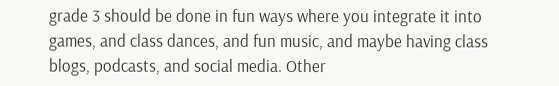grade 3 should be done in fun ways where you integrate it into games, and class dances, and fun music, and maybe having class blogs, podcasts, and social media. Other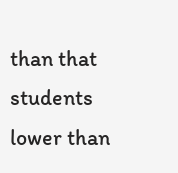than that students lower than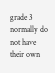grade 3 normally do not have their own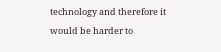technology and therefore it would be harder to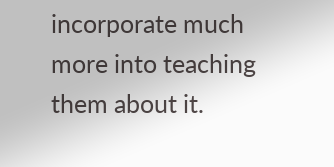incorporate much more into teaching them about it.